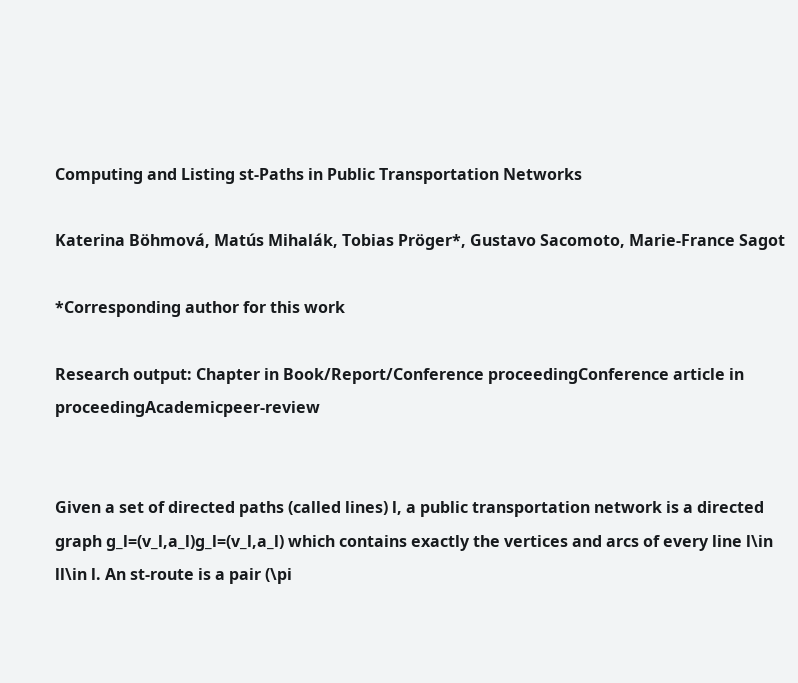Computing and Listing st-Paths in Public Transportation Networks

Katerina Böhmová, Matús Mihalák, Tobias Pröger*, Gustavo Sacomoto, Marie-France Sagot

*Corresponding author for this work

Research output: Chapter in Book/Report/Conference proceedingConference article in proceedingAcademicpeer-review


Given a set of directed paths (called lines) l, a public transportation network is a directed graph g_l=(v_l,a_l)g_l=(v_l,a_l) which contains exactly the vertices and arcs of every line l\in ll\in l. An st-route is a pair (\pi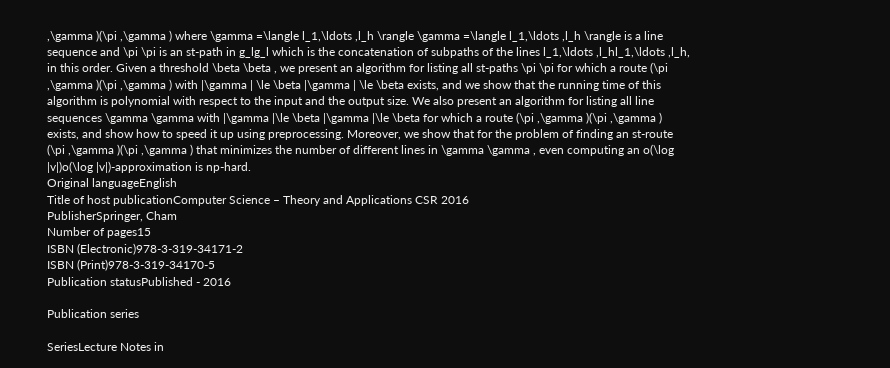,\gamma )(\pi ,\gamma ) where \gamma =\langle l_1,\ldots ,l_h \rangle \gamma =\langle l_1,\ldots ,l_h \rangle is a line sequence and \pi \pi is an st-path in g_lg_l which is the concatenation of subpaths of the lines l_1,\ldots ,l_hl_1,\ldots ,l_h, in this order. Given a threshold \beta \beta , we present an algorithm for listing all st-paths \pi \pi for which a route (\pi ,\gamma )(\pi ,\gamma ) with |\gamma | \le \beta |\gamma | \le \beta exists, and we show that the running time of this algorithm is polynomial with respect to the input and the output size. We also present an algorithm for listing all line sequences \gamma \gamma with |\gamma |\le \beta |\gamma |\le \beta for which a route (\pi ,\gamma )(\pi ,\gamma ) exists, and show how to speed it up using preprocessing. Moreover, we show that for the problem of finding an st-route (\pi ,\gamma )(\pi ,\gamma ) that minimizes the number of different lines in \gamma \gamma , even computing an o(\log |v|)o(\log |v|)-approximation is np-hard.
Original languageEnglish
Title of host publicationComputer Science – Theory and Applications CSR 2016
PublisherSpringer, Cham
Number of pages15
ISBN (Electronic)978-3-319-34171-2
ISBN (Print)978-3-319-34170-5
Publication statusPublished - 2016

Publication series

SeriesLecture Notes in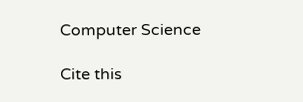Computer Science

Cite this